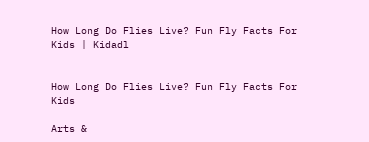How Long Do Flies Live? Fun Fly Facts For Kids | Kidadl


How Long Do Flies Live? Fun Fly Facts For Kids

Arts &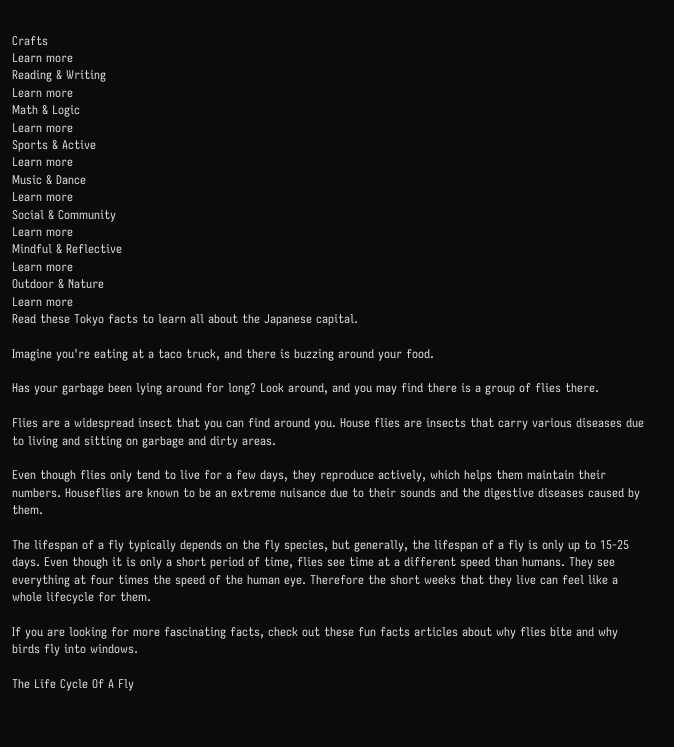Crafts
Learn more
Reading & Writing
Learn more
Math & Logic
Learn more
Sports & Active
Learn more
Music & Dance
Learn more
Social & Community
Learn more
Mindful & Reflective
Learn more
Outdoor & Nature
Learn more
Read these Tokyo facts to learn all about the Japanese capital.

Imagine you're eating at a taco truck, and there is buzzing around your food.

Has your garbage been lying around for long? Look around, and you may find there is a group of flies there.

Flies are a widespread insect that you can find around you. House flies are insects that carry various diseases due to living and sitting on garbage and dirty areas.

Even though flies only tend to live for a few days, they reproduce actively, which helps them maintain their numbers. Houseflies are known to be an extreme nuisance due to their sounds and the digestive diseases caused by them.

The lifespan of a fly typically depends on the fly species, but generally, the lifespan of a fly is only up to 15-25 days. Even though it is only a short period of time, flies see time at a different speed than humans. They see everything at four times the speed of the human eye. Therefore the short weeks that they live can feel like a whole lifecycle for them.

If you are looking for more fascinating facts, check out these fun facts articles about why flies bite and why birds fly into windows.

The Life Cycle Of A Fly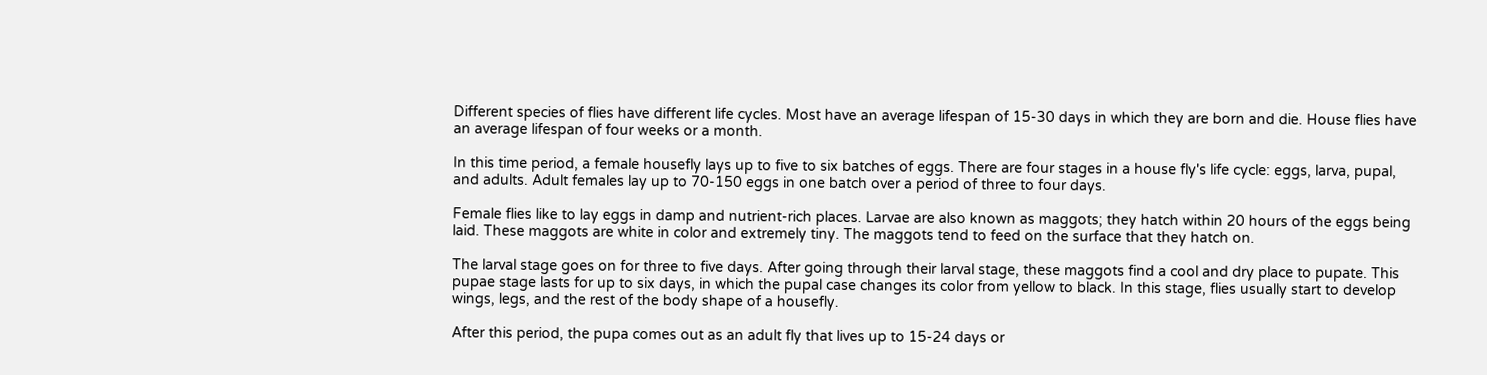Different species of flies have different life cycles. Most have an average lifespan of 15-30 days in which they are born and die. House flies have an average lifespan of four weeks or a month.

In this time period, a female housefly lays up to five to six batches of eggs. There are four stages in a house fly's life cycle: eggs, larva, pupal, and adults. Adult females lay up to 70-150 eggs in one batch over a period of three to four days.

Female flies like to lay eggs in damp and nutrient-rich places. Larvae are also known as maggots; they hatch within 20 hours of the eggs being laid. These maggots are white in color and extremely tiny. The maggots tend to feed on the surface that they hatch on.

The larval stage goes on for three to five days. After going through their larval stage, these maggots find a cool and dry place to pupate. This pupae stage lasts for up to six days, in which the pupal case changes its color from yellow to black. In this stage, flies usually start to develop wings, legs, and the rest of the body shape of a housefly.

After this period, the pupa comes out as an adult fly that lives up to 15-24 days or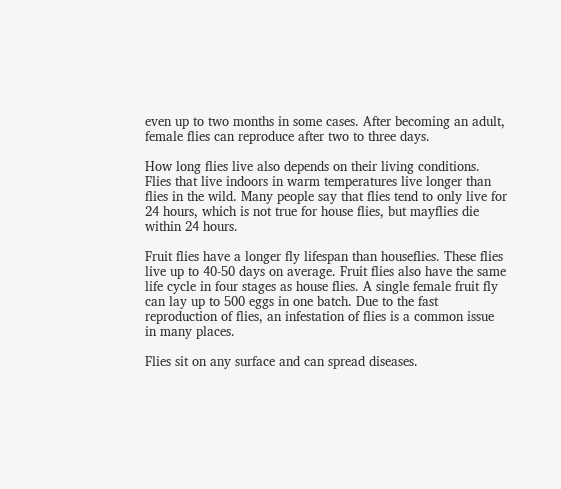even up to two months in some cases. After becoming an adult, female flies can reproduce after two to three days.

How long flies live also depends on their living conditions. Flies that live indoors in warm temperatures live longer than flies in the wild. Many people say that flies tend to only live for 24 hours, which is not true for house flies, but mayflies die within 24 hours.

Fruit flies have a longer fly lifespan than houseflies. These flies live up to 40-50 days on average. Fruit flies also have the same life cycle in four stages as house flies. A single female fruit fly can lay up to 500 eggs in one batch. Due to the fast reproduction of flies, an infestation of flies is a common issue in many places.

Flies sit on any surface and can spread diseases.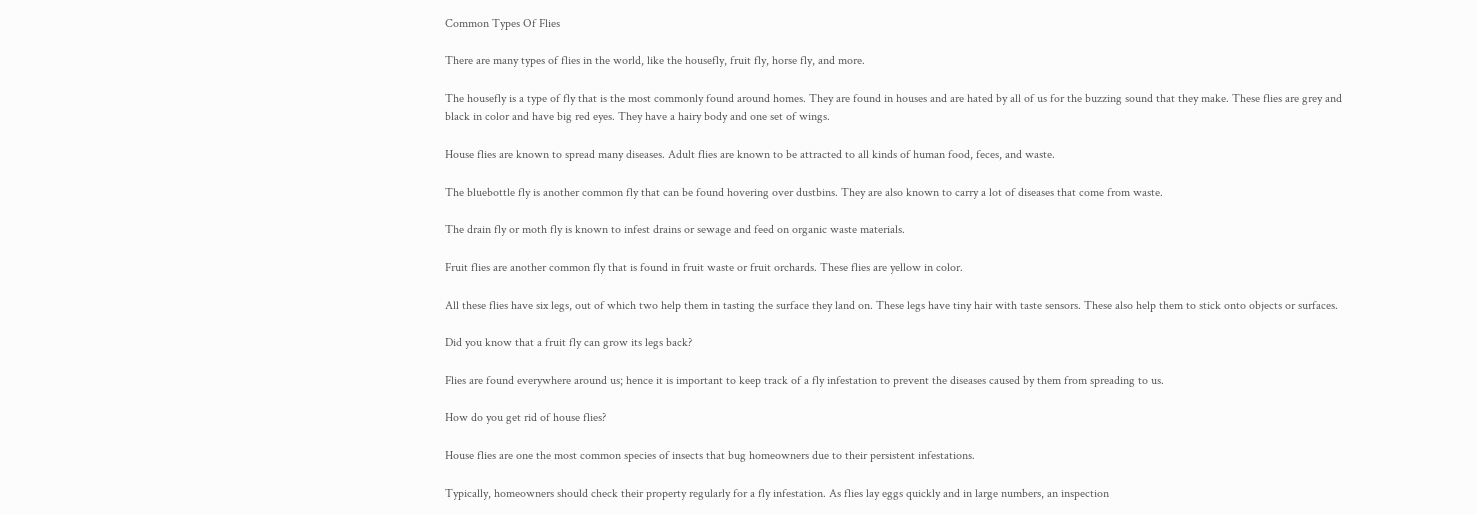Common Types Of Flies

There are many types of flies in the world, like the housefly, fruit fly, horse fly, and more.

The housefly is a type of fly that is the most commonly found around homes. They are found in houses and are hated by all of us for the buzzing sound that they make. These flies are grey and black in color and have big red eyes. They have a hairy body and one set of wings.

House flies are known to spread many diseases. Adult flies are known to be attracted to all kinds of human food, feces, and waste.

The bluebottle fly is another common fly that can be found hovering over dustbins. They are also known to carry a lot of diseases that come from waste.

The drain fly or moth fly is known to infest drains or sewage and feed on organic waste materials.

Fruit flies are another common fly that is found in fruit waste or fruit orchards. These flies are yellow in color.

All these flies have six legs, out of which two help them in tasting the surface they land on. These legs have tiny hair with taste sensors. These also help them to stick onto objects or surfaces.

Did you know that a fruit fly can grow its legs back?

Flies are found everywhere around us; hence it is important to keep track of a fly infestation to prevent the diseases caused by them from spreading to us.

How do you get rid of house flies?

House flies are one the most common species of insects that bug homeowners due to their persistent infestations.

Typically, homeowners should check their property regularly for a fly infestation. As flies lay eggs quickly and in large numbers, an inspection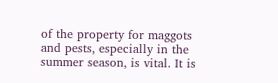of the property for maggots and pests, especially in the summer season, is vital. It is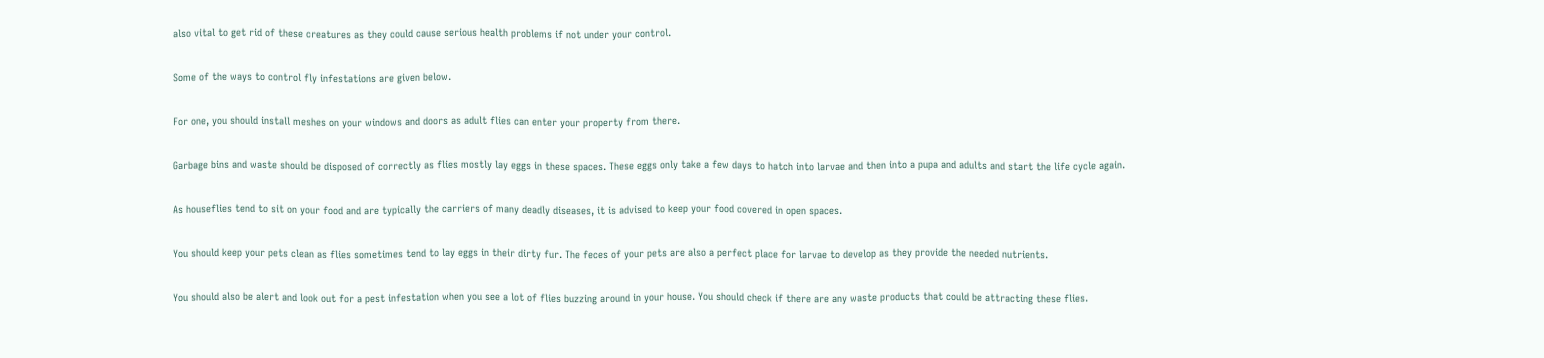also vital to get rid of these creatures as they could cause serious health problems if not under your control.

Some of the ways to control fly infestations are given below.

For one, you should install meshes on your windows and doors as adult flies can enter your property from there.

Garbage bins and waste should be disposed of correctly as flies mostly lay eggs in these spaces. These eggs only take a few days to hatch into larvae and then into a pupa and adults and start the life cycle again.

As houseflies tend to sit on your food and are typically the carriers of many deadly diseases, it is advised to keep your food covered in open spaces.

You should keep your pets clean as flies sometimes tend to lay eggs in their dirty fur. The feces of your pets are also a perfect place for larvae to develop as they provide the needed nutrients.

You should also be alert and look out for a pest infestation when you see a lot of flies buzzing around in your house. You should check if there are any waste products that could be attracting these flies.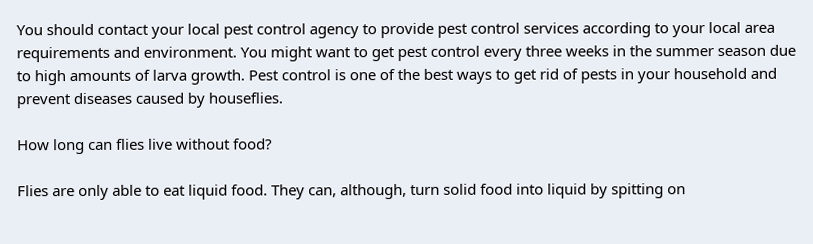You should contact your local pest control agency to provide pest control services according to your local area requirements and environment. You might want to get pest control every three weeks in the summer season due to high amounts of larva growth. Pest control is one of the best ways to get rid of pests in your household and prevent diseases caused by houseflies.

How long can flies live without food?

Flies are only able to eat liquid food. They can, although, turn solid food into liquid by spitting on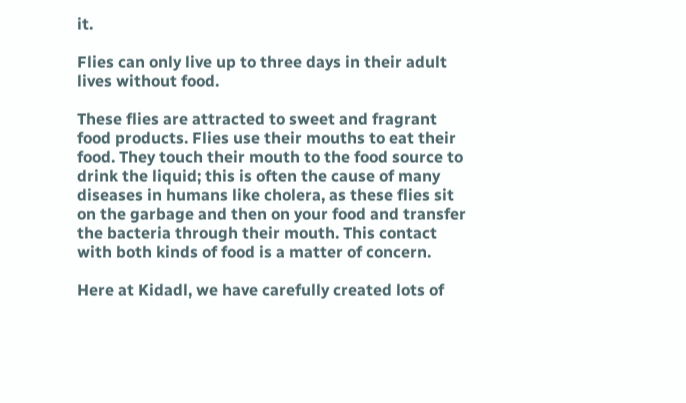it.

Flies can only live up to three days in their adult lives without food.

These flies are attracted to sweet and fragrant food products. Flies use their mouths to eat their food. They touch their mouth to the food source to drink the liquid; this is often the cause of many diseases in humans like cholera, as these flies sit on the garbage and then on your food and transfer the bacteria through their mouth. This contact with both kinds of food is a matter of concern.

Here at Kidadl, we have carefully created lots of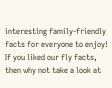interesting family-friendly facts for everyone to enjoy! If you liked our fly facts, then why not take a look at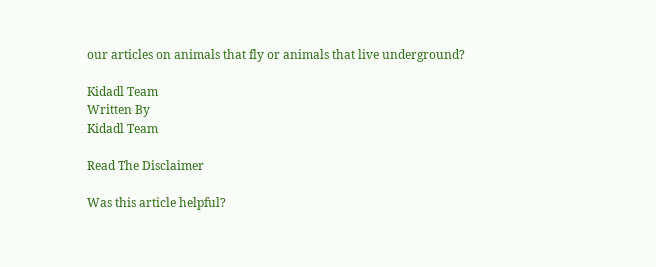our articles on animals that fly or animals that live underground?

Kidadl Team
Written By
Kidadl Team

Read The Disclaimer

Was this article helpful?